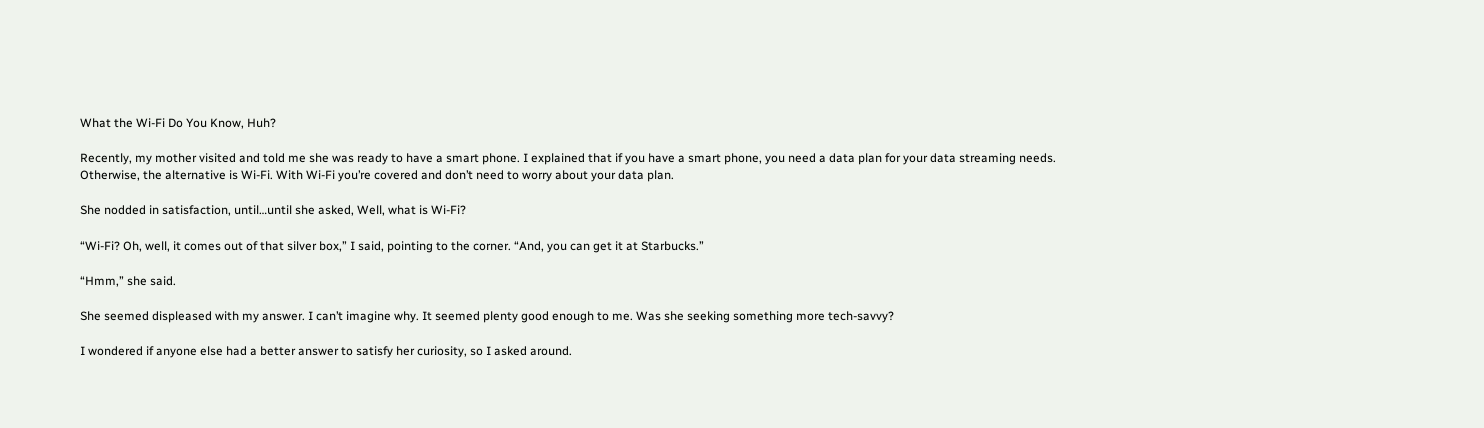What the Wi-Fi Do You Know, Huh?

Recently, my mother visited and told me she was ready to have a smart phone. I explained that if you have a smart phone, you need a data plan for your data streaming needs. Otherwise, the alternative is Wi-Fi. With Wi-Fi you’re covered and don’t need to worry about your data plan.

She nodded in satisfaction, until…until she asked, Well, what is Wi-Fi?

“Wi-Fi? Oh, well, it comes out of that silver box,” I said, pointing to the corner. “And, you can get it at Starbucks.”

“Hmm,” she said.

She seemed displeased with my answer. I can’t imagine why. It seemed plenty good enough to me. Was she seeking something more tech-savvy?

I wondered if anyone else had a better answer to satisfy her curiosity, so I asked around.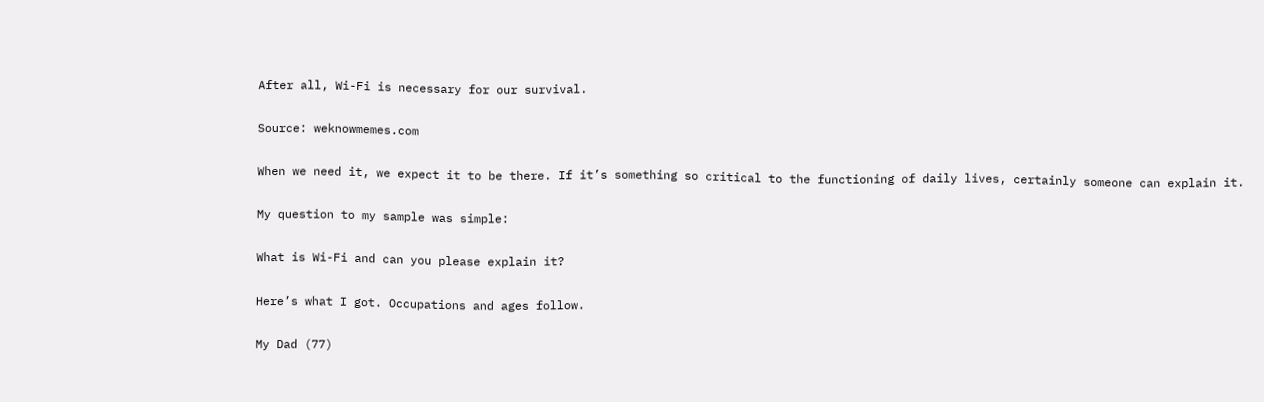After all, Wi-Fi is necessary for our survival.

Source: weknowmemes.com

When we need it, we expect it to be there. If it’s something so critical to the functioning of daily lives, certainly someone can explain it.

My question to my sample was simple:

What is Wi-Fi and can you please explain it?

Here’s what I got. Occupations and ages follow.

My Dad (77)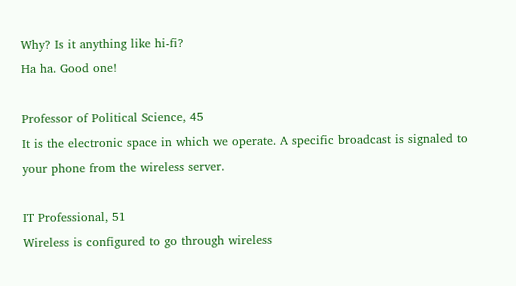Why? Is it anything like hi-fi?
Ha ha. Good one!

Professor of Political Science, 45
It is the electronic space in which we operate. A specific broadcast is signaled to your phone from the wireless server.

IT Professional, 51
Wireless is configured to go through wireless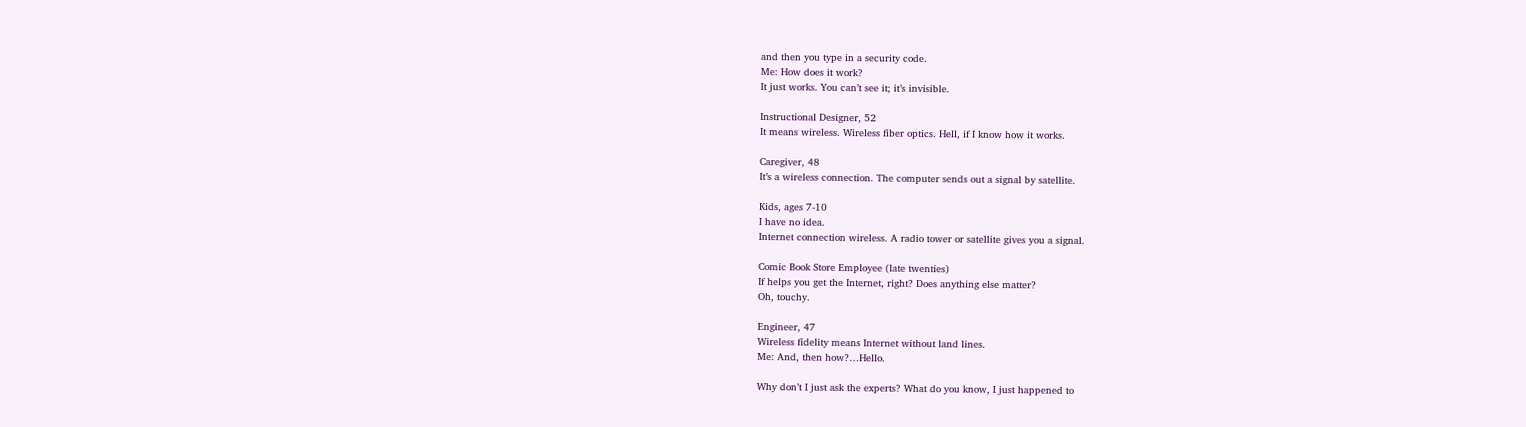and then you type in a security code.
Me: How does it work?
It just works. You can’t see it; it’s invisible.

Instructional Designer, 52
It means wireless. Wireless fiber optics. Hell, if I know how it works.

Caregiver, 48
It’s a wireless connection. The computer sends out a signal by satellite.

Kids, ages 7-10
I have no idea.
Internet connection wireless. A radio tower or satellite gives you a signal.

Comic Book Store Employee (late twenties)
If helps you get the Internet, right? Does anything else matter?
Oh, touchy.

Engineer, 47
Wireless fidelity means Internet without land lines.
Me: And, then how?…Hello.

Why don’t I just ask the experts? What do you know, I just happened to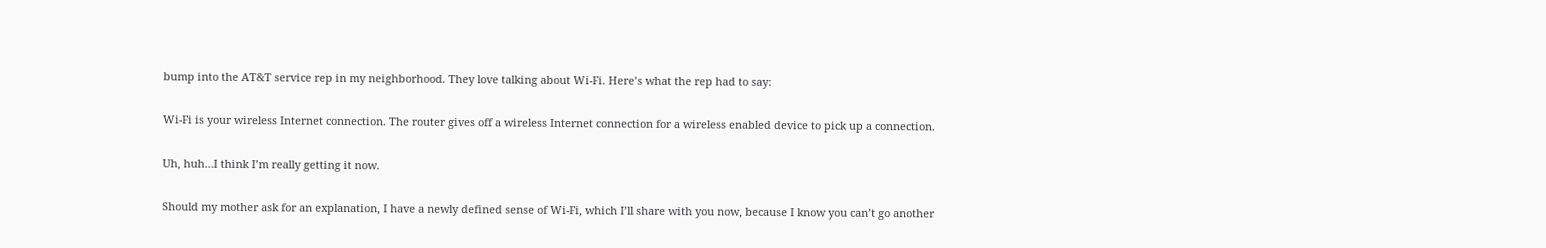bump into the AT&T service rep in my neighborhood. They love talking about Wi-Fi. Here’s what the rep had to say:

Wi-Fi is your wireless Internet connection. The router gives off a wireless Internet connection for a wireless enabled device to pick up a connection.

Uh, huh…I think I’m really getting it now.

Should my mother ask for an explanation, I have a newly defined sense of Wi-Fi, which I’ll share with you now, because I know you can’t go another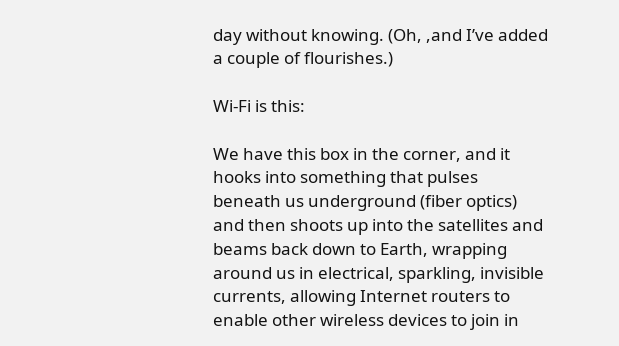day without knowing. (Oh, ,and I’ve added a couple of flourishes.)

Wi-Fi is this:

We have this box in the corner, and it hooks into something that pulses beneath us underground (fiber optics) and then shoots up into the satellites and beams back down to Earth, wrapping around us in electrical, sparkling, invisible currents, allowing Internet routers to enable other wireless devices to join in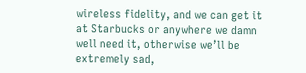wireless fidelity, and we can get it at Starbucks or anywhere we damn well need it, otherwise we’ll be extremely sad,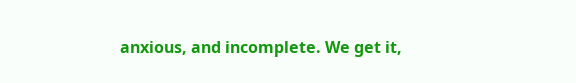anxious, and incomplete. We get it,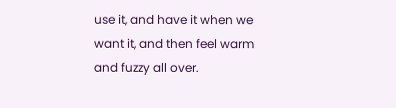use it, and have it when we want it, and then feel warm and fuzzy all over.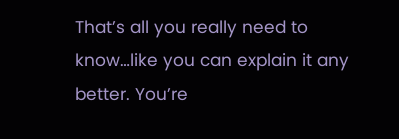That’s all you really need to know…like you can explain it any better. You’re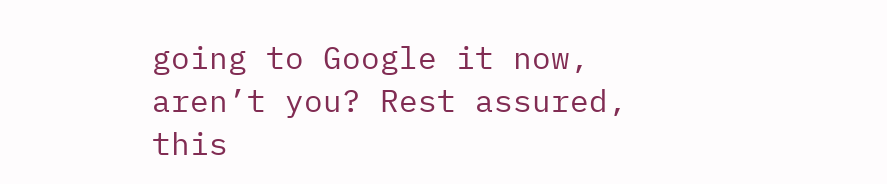going to Google it now, aren’t you? Rest assured, this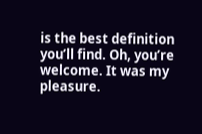is the best definition you’ll find. Oh, you’re welcome. It was my pleasure.